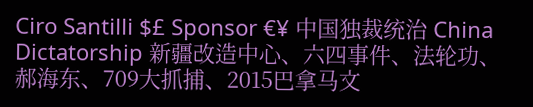Ciro Santilli $£ Sponsor €¥ 中国独裁统治 China Dictatorship 新疆改造中心、六四事件、法轮功、郝海东、709大抓捕、2015巴拿马文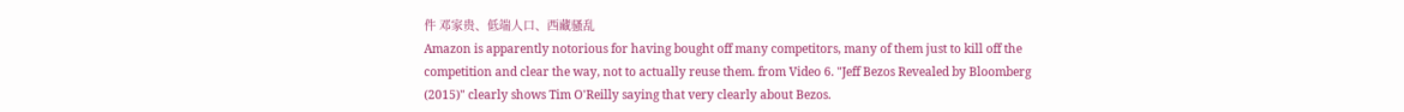件 邓家贵、低端人口、西藏骚乱
Amazon is apparently notorious for having bought off many competitors, many of them just to kill off the competition and clear the way, not to actually reuse them. from Video 6. "Jeff Bezos Revealed by Bloomberg (2015)" clearly shows Tim O'Reilly saying that very clearly about Bezos.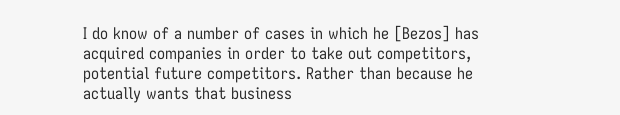I do know of a number of cases in which he [Bezos] has acquired companies in order to take out competitors, potential future competitors. Rather than because he actually wants that business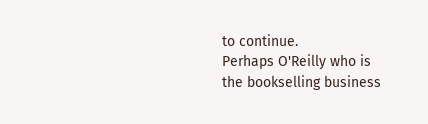to continue.
Perhaps O'Reilly who is the bookselling business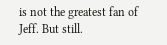is not the greatest fan of Jeff. But still.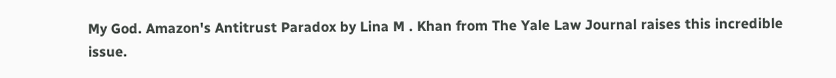My God. Amazon's Antitrust Paradox by Lina M . Khan from The Yale Law Journal raises this incredible issue.